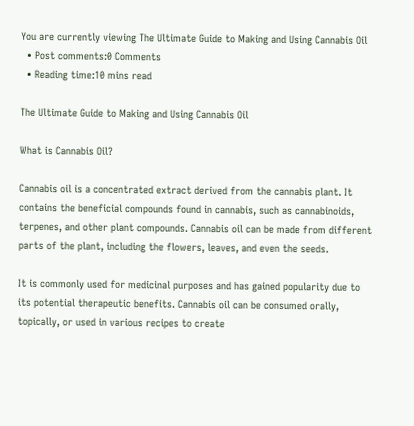You are currently viewing The Ultimate Guide to Making and Using Cannabis Oil
  • Post comments:0 Comments
  • Reading time:10 mins read

The Ultimate Guide to Making and Using Cannabis Oil

What is Cannabis Oil?

Cannabis oil is a concentrated extract derived from the cannabis plant. It contains the beneficial compounds found in cannabis, such as cannabinoids, terpenes, and other plant compounds. Cannabis oil can be made from different parts of the plant, including the flowers, leaves, and even the seeds.

It is commonly used for medicinal purposes and has gained popularity due to its potential therapeutic benefits. Cannabis oil can be consumed orally, topically, or used in various recipes to create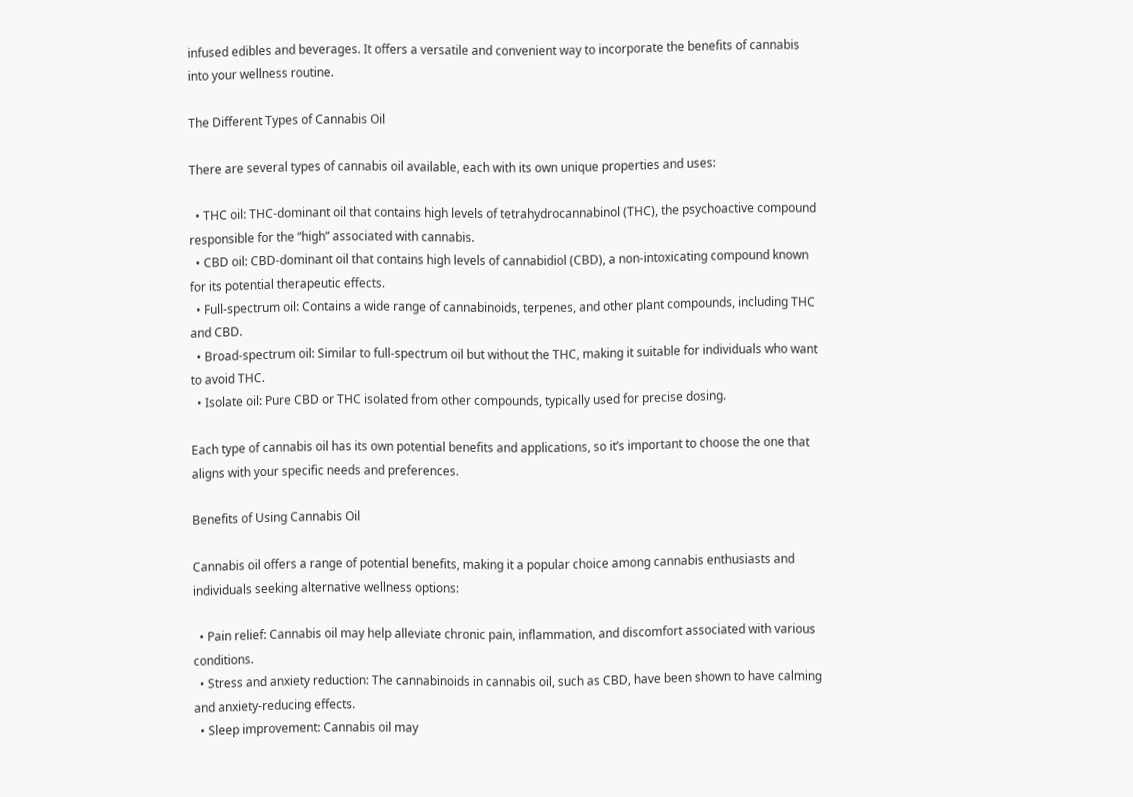infused edibles and beverages. It offers a versatile and convenient way to incorporate the benefits of cannabis into your wellness routine.

The Different Types of Cannabis Oil

There are several types of cannabis oil available, each with its own unique properties and uses:

  • THC oil: THC-dominant oil that contains high levels of tetrahydrocannabinol (THC), the psychoactive compound responsible for the “high” associated with cannabis.
  • CBD oil: CBD-dominant oil that contains high levels of cannabidiol (CBD), a non-intoxicating compound known for its potential therapeutic effects.
  • Full-spectrum oil: Contains a wide range of cannabinoids, terpenes, and other plant compounds, including THC and CBD.
  • Broad-spectrum oil: Similar to full-spectrum oil but without the THC, making it suitable for individuals who want to avoid THC.
  • Isolate oil: Pure CBD or THC isolated from other compounds, typically used for precise dosing.

Each type of cannabis oil has its own potential benefits and applications, so it’s important to choose the one that aligns with your specific needs and preferences.

Benefits of Using Cannabis Oil

Cannabis oil offers a range of potential benefits, making it a popular choice among cannabis enthusiasts and individuals seeking alternative wellness options:

  • Pain relief: Cannabis oil may help alleviate chronic pain, inflammation, and discomfort associated with various conditions.
  • Stress and anxiety reduction: The cannabinoids in cannabis oil, such as CBD, have been shown to have calming and anxiety-reducing effects.
  • Sleep improvement: Cannabis oil may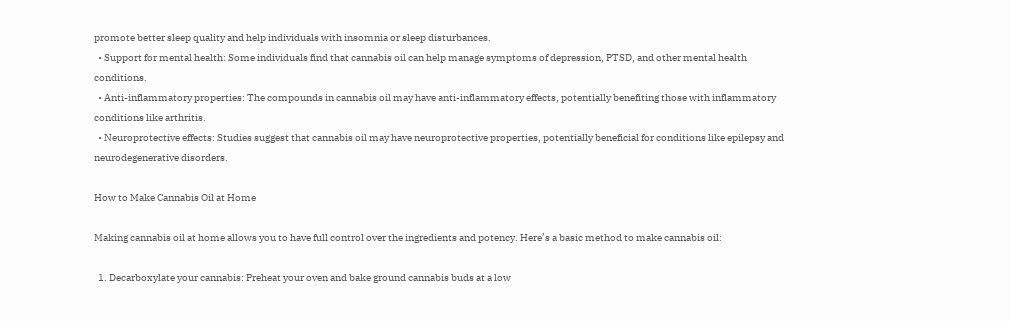promote better sleep quality and help individuals with insomnia or sleep disturbances.
  • Support for mental health: Some individuals find that cannabis oil can help manage symptoms of depression, PTSD, and other mental health conditions.
  • Anti-inflammatory properties: The compounds in cannabis oil may have anti-inflammatory effects, potentially benefiting those with inflammatory conditions like arthritis.
  • Neuroprotective effects: Studies suggest that cannabis oil may have neuroprotective properties, potentially beneficial for conditions like epilepsy and neurodegenerative disorders.

How to Make Cannabis Oil at Home

Making cannabis oil at home allows you to have full control over the ingredients and potency. Here’s a basic method to make cannabis oil:

  1. Decarboxylate your cannabis: Preheat your oven and bake ground cannabis buds at a low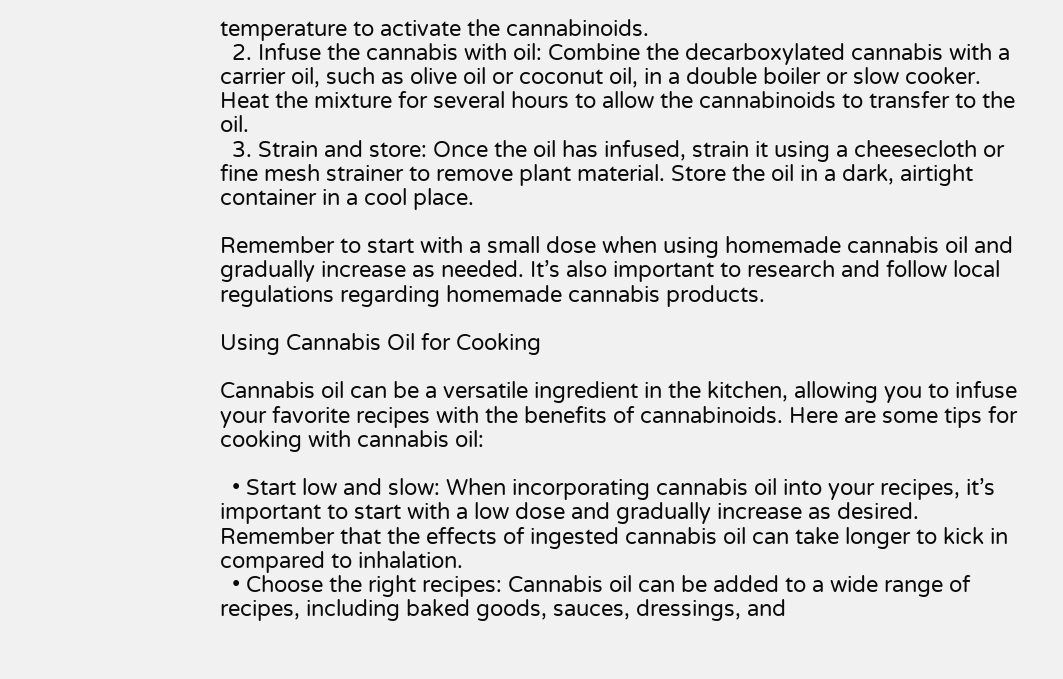temperature to activate the cannabinoids.
  2. Infuse the cannabis with oil: Combine the decarboxylated cannabis with a carrier oil, such as olive oil or coconut oil, in a double boiler or slow cooker. Heat the mixture for several hours to allow the cannabinoids to transfer to the oil.
  3. Strain and store: Once the oil has infused, strain it using a cheesecloth or fine mesh strainer to remove plant material. Store the oil in a dark, airtight container in a cool place.

Remember to start with a small dose when using homemade cannabis oil and gradually increase as needed. It’s also important to research and follow local regulations regarding homemade cannabis products.

Using Cannabis Oil for Cooking

Cannabis oil can be a versatile ingredient in the kitchen, allowing you to infuse your favorite recipes with the benefits of cannabinoids. Here are some tips for cooking with cannabis oil:

  • Start low and slow: When incorporating cannabis oil into your recipes, it’s important to start with a low dose and gradually increase as desired. Remember that the effects of ingested cannabis oil can take longer to kick in compared to inhalation.
  • Choose the right recipes: Cannabis oil can be added to a wide range of recipes, including baked goods, sauces, dressings, and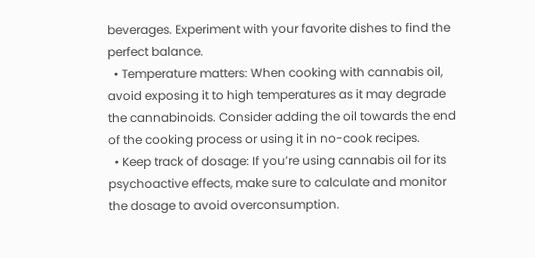beverages. Experiment with your favorite dishes to find the perfect balance.
  • Temperature matters: When cooking with cannabis oil, avoid exposing it to high temperatures as it may degrade the cannabinoids. Consider adding the oil towards the end of the cooking process or using it in no-cook recipes.
  • Keep track of dosage: If you’re using cannabis oil for its psychoactive effects, make sure to calculate and monitor the dosage to avoid overconsumption.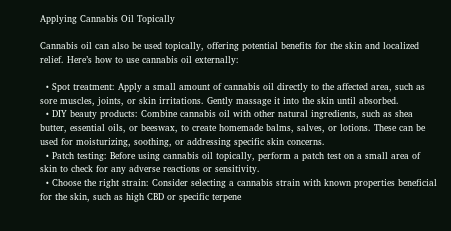Applying Cannabis Oil Topically

Cannabis oil can also be used topically, offering potential benefits for the skin and localized relief. Here’s how to use cannabis oil externally:

  • Spot treatment: Apply a small amount of cannabis oil directly to the affected area, such as sore muscles, joints, or skin irritations. Gently massage it into the skin until absorbed.
  • DIY beauty products: Combine cannabis oil with other natural ingredients, such as shea butter, essential oils, or beeswax, to create homemade balms, salves, or lotions. These can be used for moisturizing, soothing, or addressing specific skin concerns.
  • Patch testing: Before using cannabis oil topically, perform a patch test on a small area of skin to check for any adverse reactions or sensitivity.
  • Choose the right strain: Consider selecting a cannabis strain with known properties beneficial for the skin, such as high CBD or specific terpene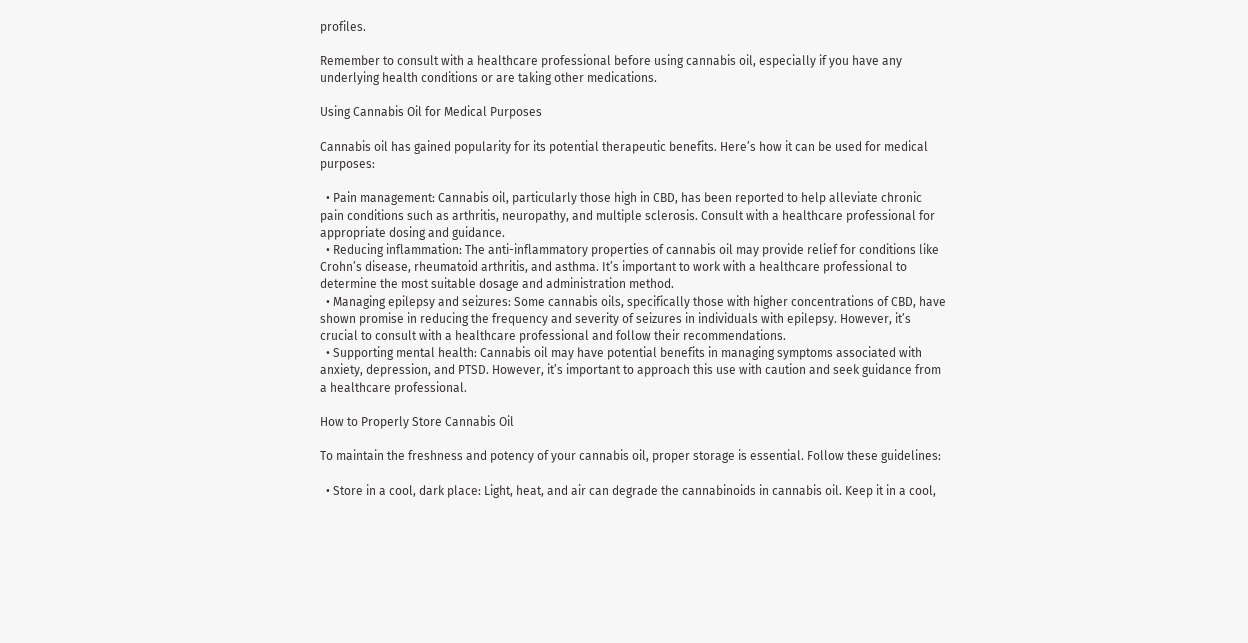profiles.

Remember to consult with a healthcare professional before using cannabis oil, especially if you have any underlying health conditions or are taking other medications.

Using Cannabis Oil for Medical Purposes

Cannabis oil has gained popularity for its potential therapeutic benefits. Here’s how it can be used for medical purposes:

  • Pain management: Cannabis oil, particularly those high in CBD, has been reported to help alleviate chronic pain conditions such as arthritis, neuropathy, and multiple sclerosis. Consult with a healthcare professional for appropriate dosing and guidance.
  • Reducing inflammation: The anti-inflammatory properties of cannabis oil may provide relief for conditions like Crohn’s disease, rheumatoid arthritis, and asthma. It’s important to work with a healthcare professional to determine the most suitable dosage and administration method.
  • Managing epilepsy and seizures: Some cannabis oils, specifically those with higher concentrations of CBD, have shown promise in reducing the frequency and severity of seizures in individuals with epilepsy. However, it’s crucial to consult with a healthcare professional and follow their recommendations.
  • Supporting mental health: Cannabis oil may have potential benefits in managing symptoms associated with anxiety, depression, and PTSD. However, it’s important to approach this use with caution and seek guidance from a healthcare professional.

How to Properly Store Cannabis Oil

To maintain the freshness and potency of your cannabis oil, proper storage is essential. Follow these guidelines:

  • Store in a cool, dark place: Light, heat, and air can degrade the cannabinoids in cannabis oil. Keep it in a cool,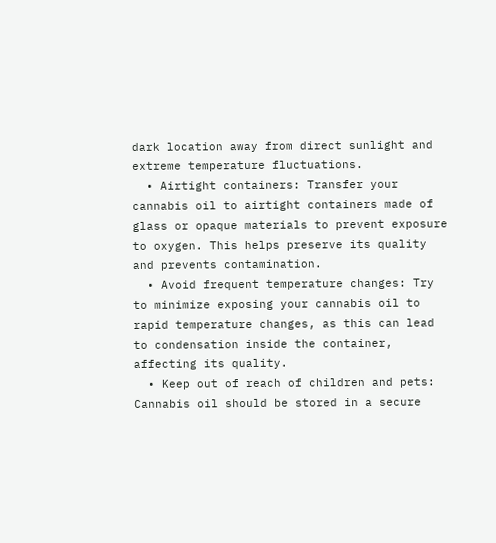dark location away from direct sunlight and extreme temperature fluctuations.
  • Airtight containers: Transfer your cannabis oil to airtight containers made of glass or opaque materials to prevent exposure to oxygen. This helps preserve its quality and prevents contamination.
  • Avoid frequent temperature changes: Try to minimize exposing your cannabis oil to rapid temperature changes, as this can lead to condensation inside the container, affecting its quality.
  • Keep out of reach of children and pets: Cannabis oil should be stored in a secure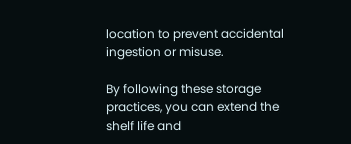location to prevent accidental ingestion or misuse.

By following these storage practices, you can extend the shelf life and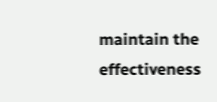maintain the effectiveness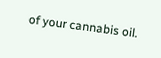of your cannabis oil.